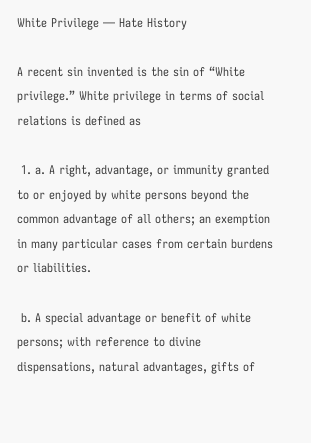White Privilege — Hate History

A recent sin invented is the sin of “White privilege.” White privilege in terms of social relations is defined as

 1. a. A right, advantage, or immunity granted to or enjoyed by white persons beyond the common advantage of all others; an exemption in many particular cases from certain burdens or liabilities.

 b. A special advantage or benefit of white persons; with reference to divine dispensations, natural advantages, gifts of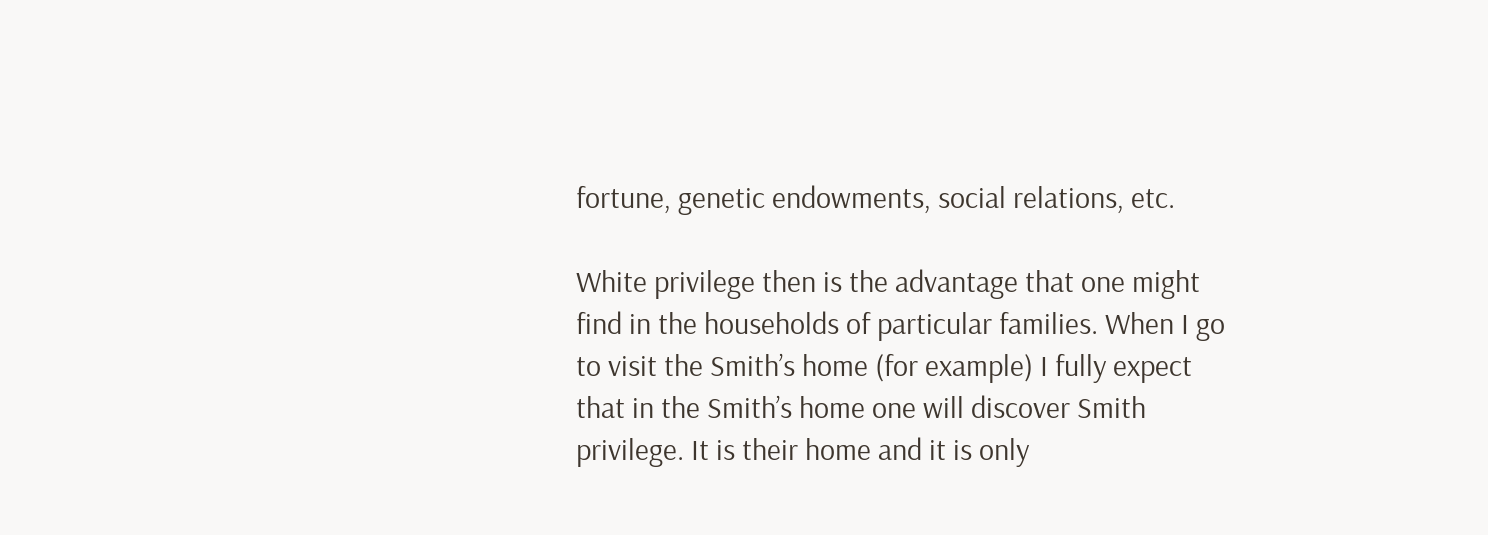fortune, genetic endowments, social relations, etc.

White privilege then is the advantage that one might find in the households of particular families. When I go to visit the Smith’s home (for example) I fully expect that in the Smith’s home one will discover Smith privilege. It is their home and it is only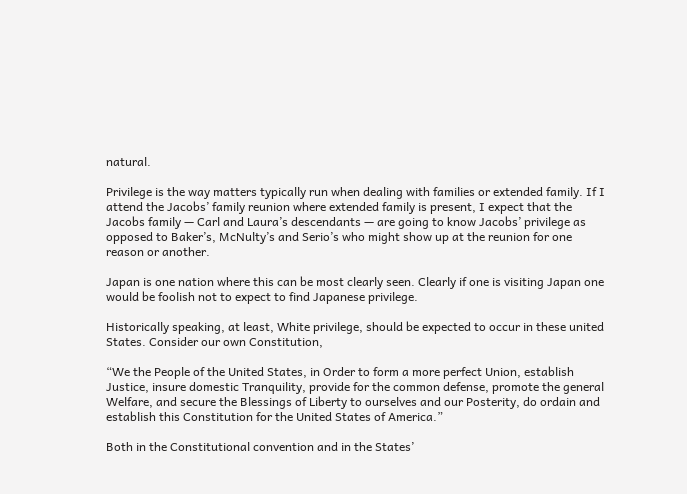natural.

Privilege is the way matters typically run when dealing with families or extended family. If I attend the Jacobs’ family reunion where extended family is present, I expect that the Jacobs family — Carl and Laura’s descendants — are going to know Jacobs’ privilege as opposed to Baker’s, McNulty’s and Serio’s who might show up at the reunion for one reason or another.

Japan is one nation where this can be most clearly seen. Clearly if one is visiting Japan one would be foolish not to expect to find Japanese privilege.

Historically speaking, at least, White privilege, should be expected to occur in these united States. Consider our own Constitution,

“We the People of the United States, in Order to form a more perfect Union, establish Justice, insure domestic Tranquility, provide for the common defense, promote the general Welfare, and secure the Blessings of Liberty to ourselves and our Posterity, do ordain and establish this Constitution for the United States of America.”

Both in the Constitutional convention and in the States’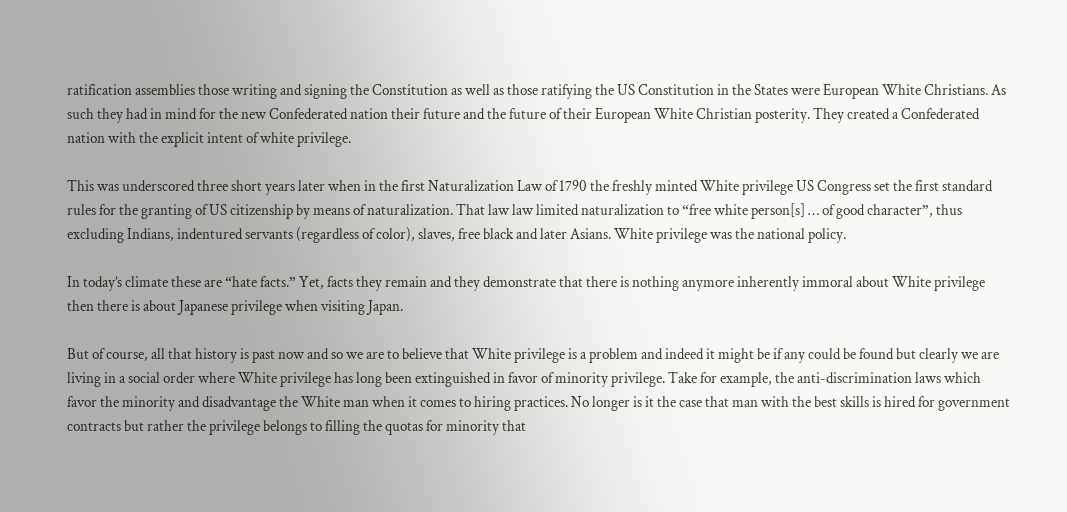ratification assemblies those writing and signing the Constitution as well as those ratifying the US Constitution in the States were European White Christians. As such they had in mind for the new Confederated nation their future and the future of their European White Christian posterity. They created a Confederated nation with the explicit intent of white privilege.

This was underscored three short years later when in the first Naturalization Law of 1790 the freshly minted White privilege US Congress set the first standard rules for the granting of US citizenship by means of naturalization. That law law limited naturalization to “free white person[s] … of good character”, thus excluding Indians, indentured servants (regardless of color), slaves, free black and later Asians. White privilege was the national policy.

In today’s climate these are “hate facts.” Yet, facts they remain and they demonstrate that there is nothing anymore inherently immoral about White privilege then there is about Japanese privilege when visiting Japan.

But of course, all that history is past now and so we are to believe that White privilege is a problem and indeed it might be if any could be found but clearly we are living in a social order where White privilege has long been extinguished in favor of minority privilege. Take for example, the anti-discrimination laws which favor the minority and disadvantage the White man when it comes to hiring practices. No longer is it the case that man with the best skills is hired for government contracts but rather the privilege belongs to filling the quotas for minority that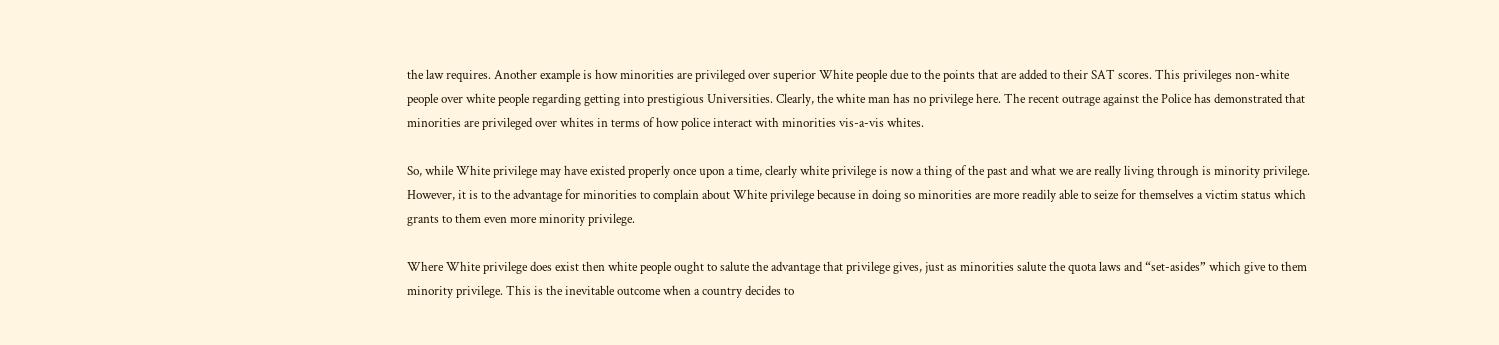the law requires. Another example is how minorities are privileged over superior White people due to the points that are added to their SAT scores. This privileges non-white people over white people regarding getting into prestigious Universities. Clearly, the white man has no privilege here. The recent outrage against the Police has demonstrated that minorities are privileged over whites in terms of how police interact with minorities vis-a-vis whites.

So, while White privilege may have existed properly once upon a time, clearly white privilege is now a thing of the past and what we are really living through is minority privilege. However, it is to the advantage for minorities to complain about White privilege because in doing so minorities are more readily able to seize for themselves a victim status which grants to them even more minority privilege.

Where White privilege does exist then white people ought to salute the advantage that privilege gives, just as minorities salute the quota laws and “set-asides” which give to them minority privilege. This is the inevitable outcome when a country decides to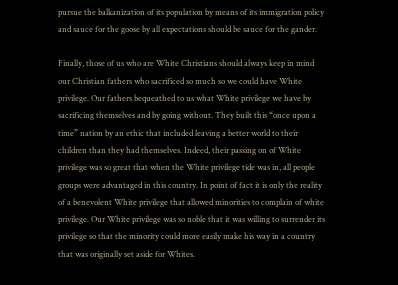pursue the balkanization of its population by means of its immigration policy and sauce for the goose by all expectations should be sauce for the gander.

Finally, those of us who are White Christians should always keep in mind our Christian fathers who sacrificed so much so we could have White privilege. Our fathers bequeathed to us what White privilege we have by sacrificing themselves and by going without. They built this “once upon a time” nation by an ethic that included leaving a better world to their children than they had themselves. Indeed, their passing on of White privilege was so great that when the White privilege tide was in, all people groups were advantaged in this country. In point of fact it is only the reality of a benevolent White privilege that allowed minorities to complain of white privilege. Our White privilege was so noble that it was willing to surrender its privilege so that the minority could more easily make his way in a country that was originally set aside for Whites.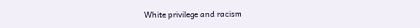White privilege and racism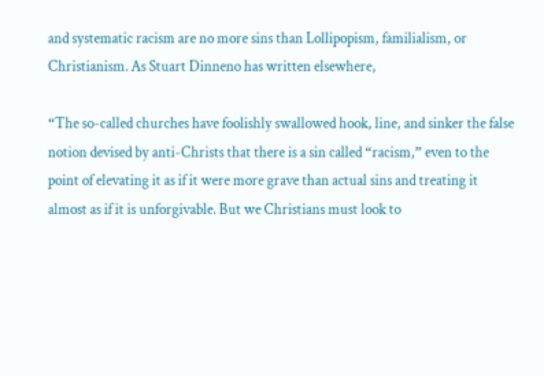and systematic racism are no more sins than Lollipopism, familialism, or Christianism. As Stuart Dinneno has written elsewhere,

“The so-called churches have foolishly swallowed hook, line, and sinker the false notion devised by anti-Christs that there is a sin called “racism,” even to the point of elevating it as if it were more grave than actual sins and treating it almost as if it is unforgivable. But we Christians must look to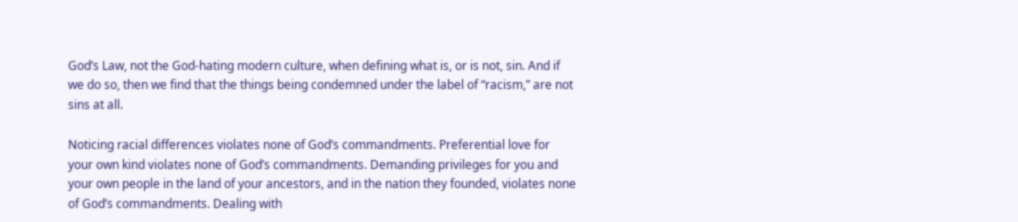God’s Law, not the God-hating modern culture, when defining what is, or is not, sin. And if we do so, then we find that the things being condemned under the label of “racism,” are not sins at all.

Noticing racial differences violates none of God’s commandments. Preferential love for your own kind violates none of God’s commandments. Demanding privileges for you and your own people in the land of your ancestors, and in the nation they founded, violates none of God’s commandments. Dealing with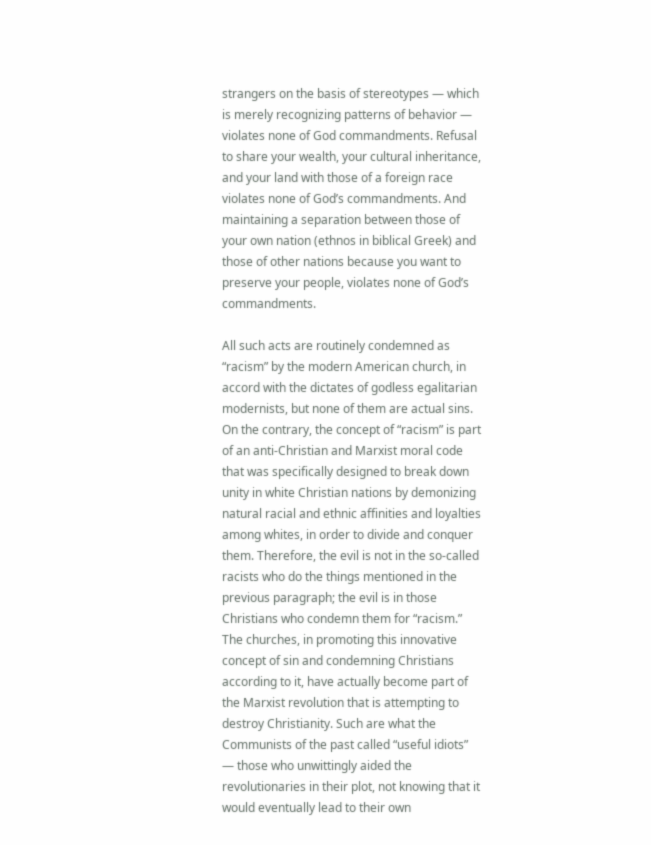strangers on the basis of stereotypes — which is merely recognizing patterns of behavior — violates none of God commandments. Refusal to share your wealth, your cultural inheritance, and your land with those of a foreign race violates none of God’s commandments. And maintaining a separation between those of your own nation (ethnos in biblical Greek) and those of other nations because you want to preserve your people, violates none of God’s commandments.

All such acts are routinely condemned as “racism” by the modern American church, in accord with the dictates of godless egalitarian modernists, but none of them are actual sins. On the contrary, the concept of “racism” is part of an anti-Christian and Marxist moral code that was specifically designed to break down unity in white Christian nations by demonizing natural racial and ethnic affinities and loyalties among whites, in order to divide and conquer them. Therefore, the evil is not in the so-called racists who do the things mentioned in the previous paragraph; the evil is in those Christians who condemn them for “racism.” The churches, in promoting this innovative concept of sin and condemning Christians according to it, have actually become part of the Marxist revolution that is attempting to destroy Christianity. Such are what the Communists of the past called “useful idiots” — those who unwittingly aided the revolutionaries in their plot, not knowing that it would eventually lead to their own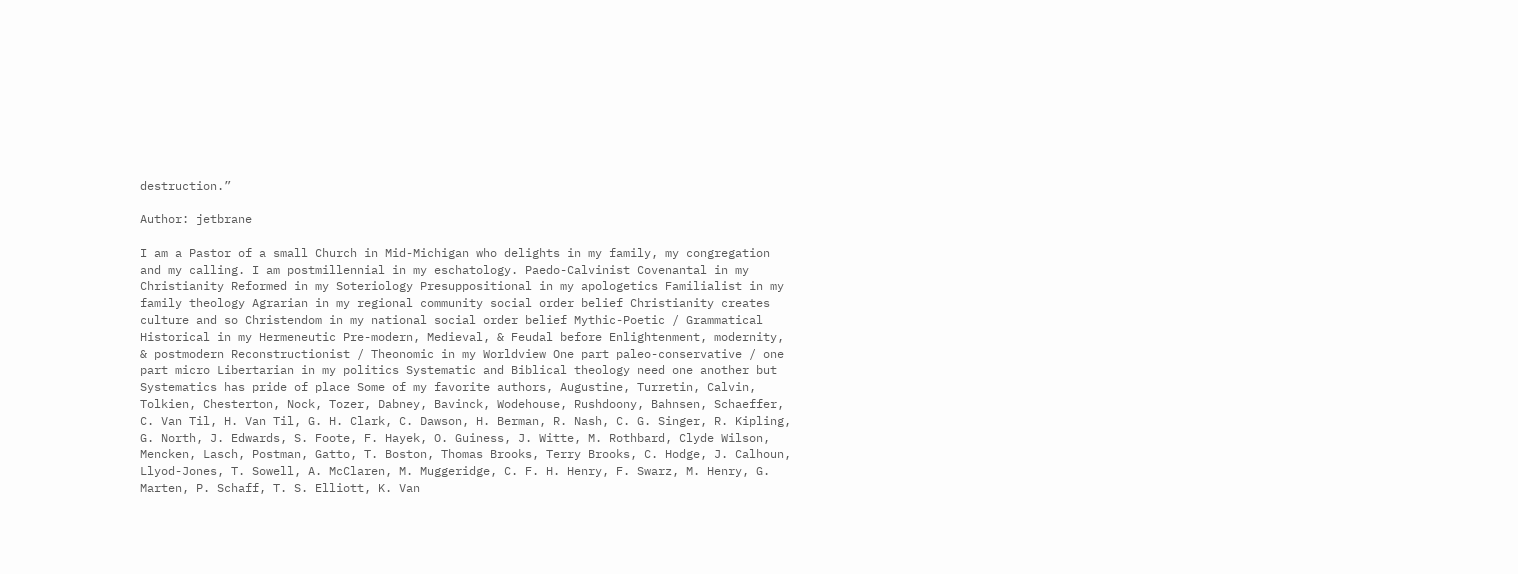destruction.”

Author: jetbrane

I am a Pastor of a small Church in Mid-Michigan who delights in my family, my congregation and my calling. I am postmillennial in my eschatology. Paedo-Calvinist Covenantal in my Christianity Reformed in my Soteriology Presuppositional in my apologetics Familialist in my family theology Agrarian in my regional community social order belief Christianity creates culture and so Christendom in my national social order belief Mythic-Poetic / Grammatical Historical in my Hermeneutic Pre-modern, Medieval, & Feudal before Enlightenment, modernity, & postmodern Reconstructionist / Theonomic in my Worldview One part paleo-conservative / one part micro Libertarian in my politics Systematic and Biblical theology need one another but Systematics has pride of place Some of my favorite authors, Augustine, Turretin, Calvin, Tolkien, Chesterton, Nock, Tozer, Dabney, Bavinck, Wodehouse, Rushdoony, Bahnsen, Schaeffer, C. Van Til, H. Van Til, G. H. Clark, C. Dawson, H. Berman, R. Nash, C. G. Singer, R. Kipling, G. North, J. Edwards, S. Foote, F. Hayek, O. Guiness, J. Witte, M. Rothbard, Clyde Wilson, Mencken, Lasch, Postman, Gatto, T. Boston, Thomas Brooks, Terry Brooks, C. Hodge, J. Calhoun, Llyod-Jones, T. Sowell, A. McClaren, M. Muggeridge, C. F. H. Henry, F. Swarz, M. Henry, G. Marten, P. Schaff, T. S. Elliott, K. Van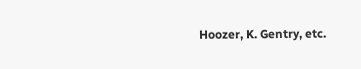Hoozer, K. Gentry, etc.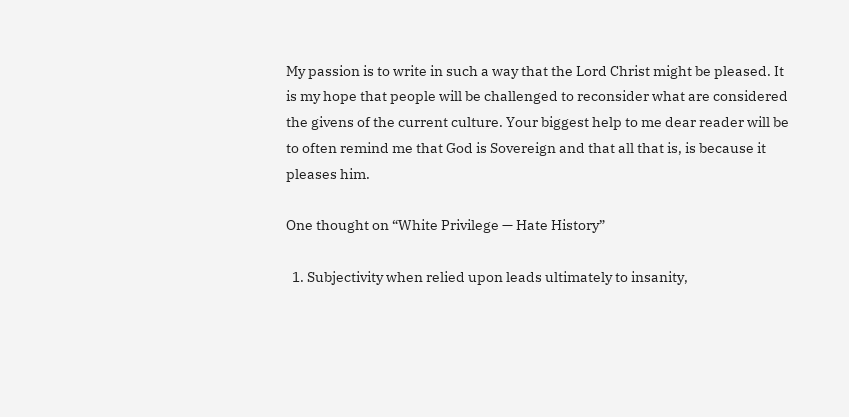My passion is to write in such a way that the Lord Christ might be pleased. It is my hope that people will be challenged to reconsider what are considered the givens of the current culture. Your biggest help to me dear reader will be to often remind me that God is Sovereign and that all that is, is because it pleases him.

One thought on “White Privilege — Hate History”

  1. Subjectivity when relied upon leads ultimately to insanity,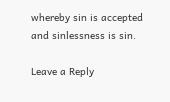whereby sin is accepted and sinlessness is sin.

Leave a Reply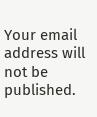Your email address will not be published.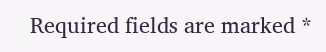Required fields are marked *